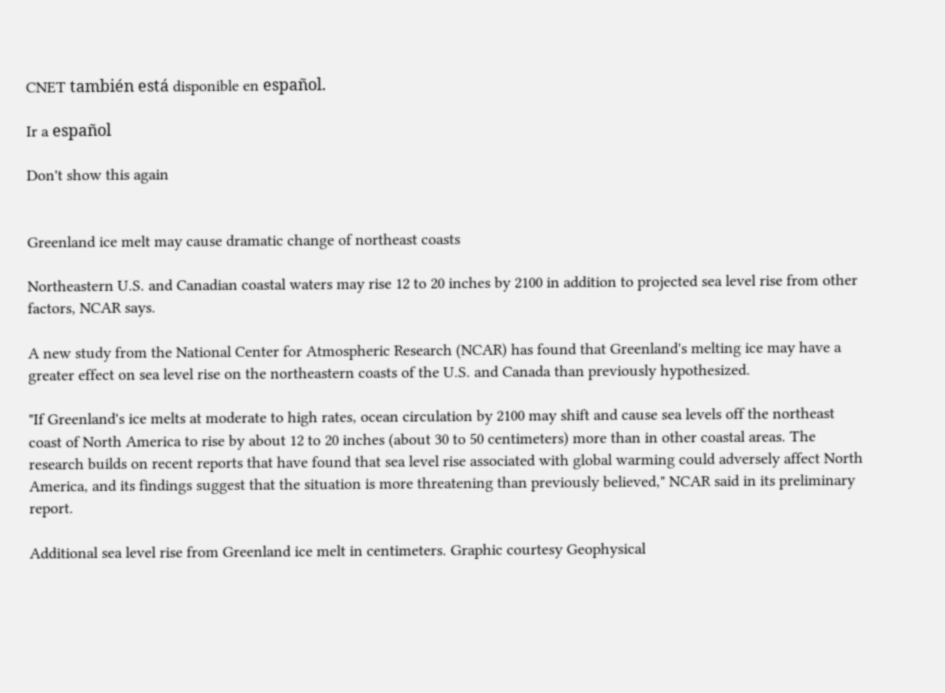CNET también está disponible en español.

Ir a español

Don't show this again


Greenland ice melt may cause dramatic change of northeast coasts

Northeastern U.S. and Canadian coastal waters may rise 12 to 20 inches by 2100 in addition to projected sea level rise from other factors, NCAR says.

A new study from the National Center for Atmospheric Research (NCAR) has found that Greenland's melting ice may have a greater effect on sea level rise on the northeastern coasts of the U.S. and Canada than previously hypothesized.

"If Greenland's ice melts at moderate to high rates, ocean circulation by 2100 may shift and cause sea levels off the northeast coast of North America to rise by about 12 to 20 inches (about 30 to 50 centimeters) more than in other coastal areas. The research builds on recent reports that have found that sea level rise associated with global warming could adversely affect North America, and its findings suggest that the situation is more threatening than previously believed," NCAR said in its preliminary report.

Additional sea level rise from Greenland ice melt in centimeters. Graphic courtesy Geophysical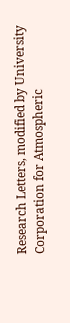Research Letters, modified by University Corporation for Atmospheric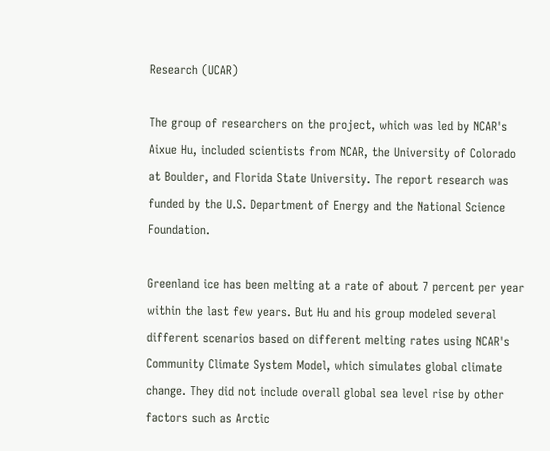Research (UCAR)

The group of researchers on the project, which was led by NCAR's Aixue Hu, included scientists from NCAR, the University of Colorado at Boulder, and Florida State University. The report research was funded by the U.S. Department of Energy and the National Science Foundation.

Greenland ice has been melting at a rate of about 7 percent per year within the last few years. But Hu and his group modeled several different scenarios based on different melting rates using NCAR's Community Climate System Model, which simulates global climate change. They did not include overall global sea level rise by other factors such as Arctic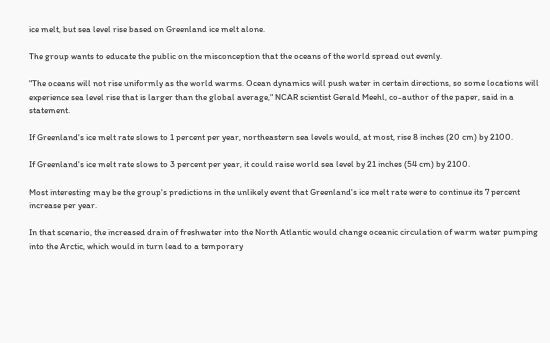ice melt, but sea level rise based on Greenland ice melt alone.

The group wants to educate the public on the misconception that the oceans of the world spread out evenly.

"The oceans will not rise uniformly as the world warms. Ocean dynamics will push water in certain directions, so some locations will experience sea level rise that is larger than the global average," NCAR scientist Gerald Meehl, co-author of the paper, said in a statement.

If Greenland's ice melt rate slows to 1 percent per year, northeastern sea levels would, at most, rise 8 inches (20 cm) by 2100.

If Greenland's ice melt rate slows to 3 percent per year, it could raise world sea level by 21 inches (54 cm) by 2100.

Most interesting may be the group's predictions in the unlikely event that Greenland's ice melt rate were to continue its 7 percent increase per year.

In that scenario, the increased drain of freshwater into the North Atlantic would change oceanic circulation of warm water pumping into the Arctic, which would in turn lead to a temporary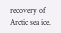recovery of Arctic sea ice.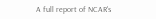A full report of NCAR's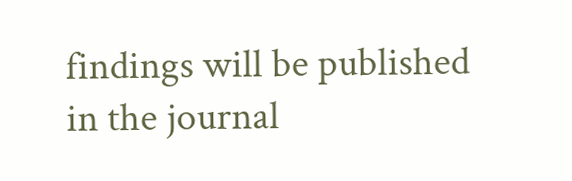findings will be published in the journal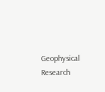Geophysical Research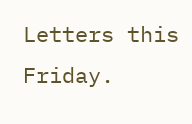Letters this Friday.